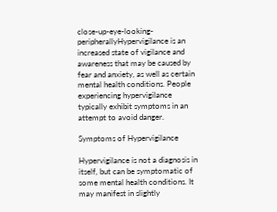close-up-eye-looking-peripherallyHypervigilance is an increased state of vigilance and awareness that may be caused by fear and anxiety, as well as certain mental health conditions. People experiencing hypervigilance typically exhibit symptoms in an attempt to avoid danger.

Symptoms of Hypervigilance

Hypervigilance is not a diagnosis in itself, but can be symptomatic of some mental health conditions. It may manifest in slightly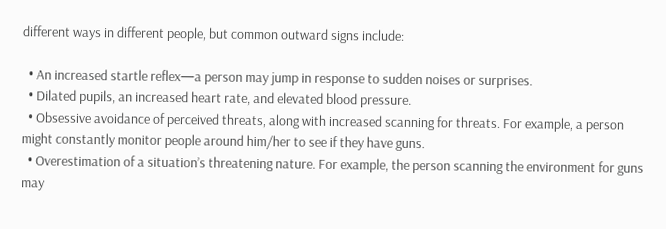different ways in different people, but common outward signs include:

  • An increased startle reflex—a person may jump in response to sudden noises or surprises.
  • Dilated pupils, an increased heart rate, and elevated blood pressure.
  • Obsessive avoidance of perceived threats, along with increased scanning for threats. For example, a person might constantly monitor people around him/her to see if they have guns.
  • Overestimation of a situation’s threatening nature. For example, the person scanning the environment for guns may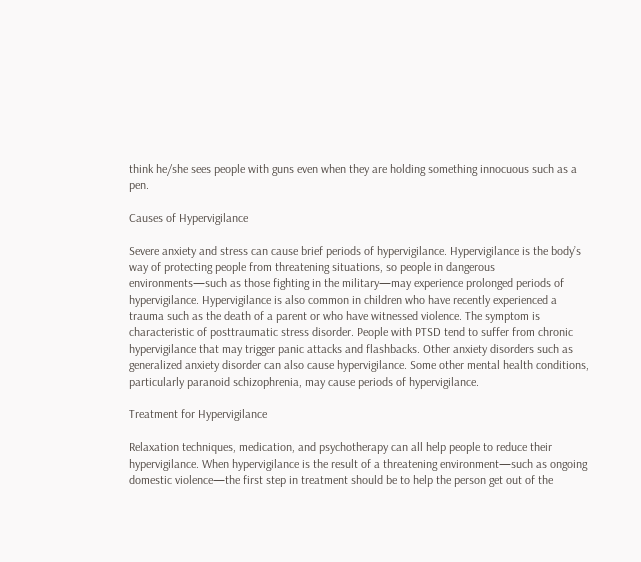think he/she sees people with guns even when they are holding something innocuous such as a pen.

Causes of Hypervigilance

Severe anxiety and stress can cause brief periods of hypervigilance. Hypervigilance is the body’s way of protecting people from threatening situations, so people in dangerous environments—such as those fighting in the military—may experience prolonged periods of hypervigilance. Hypervigilance is also common in children who have recently experienced a trauma such as the death of a parent or who have witnessed violence. The symptom is characteristic of posttraumatic stress disorder. People with PTSD tend to suffer from chronic hypervigilance that may trigger panic attacks and flashbacks. Other anxiety disorders such as generalized anxiety disorder can also cause hypervigilance. Some other mental health conditions, particularly paranoid schizophrenia, may cause periods of hypervigilance.

Treatment for Hypervigilance

Relaxation techniques, medication, and psychotherapy can all help people to reduce their hypervigilance. When hypervigilance is the result of a threatening environment—such as ongoing domestic violence—the first step in treatment should be to help the person get out of the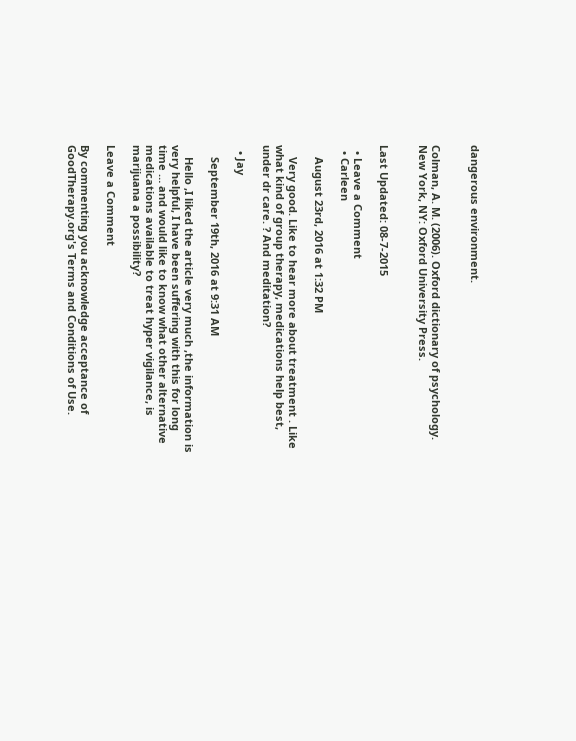dangerous environment.


Colman, A. M. (2006). Oxford dictionary of psychology. New York, NY: Oxford University Press.


Last Updated: 08-7-2015

  • Leave a Comment
  • Carleen

    August 23rd, 2016 at 1:32 PM

    Very good. Like to hear more about treatment . Like what kind of group therapy, medications help best, under dr care. ? And meditation?

  • Jay

    September 19th, 2016 at 9:31 AM

    Hello ,I liked the article very much ,the information is very helpful, I have been suffering with this for long time … and would like to know what other alternative medications available to treat hyper vigilance, is marijuana a possibility?

Leave a Comment

By commenting you acknowledge acceptance of GoodTherapy.org's Terms and Conditions of Use.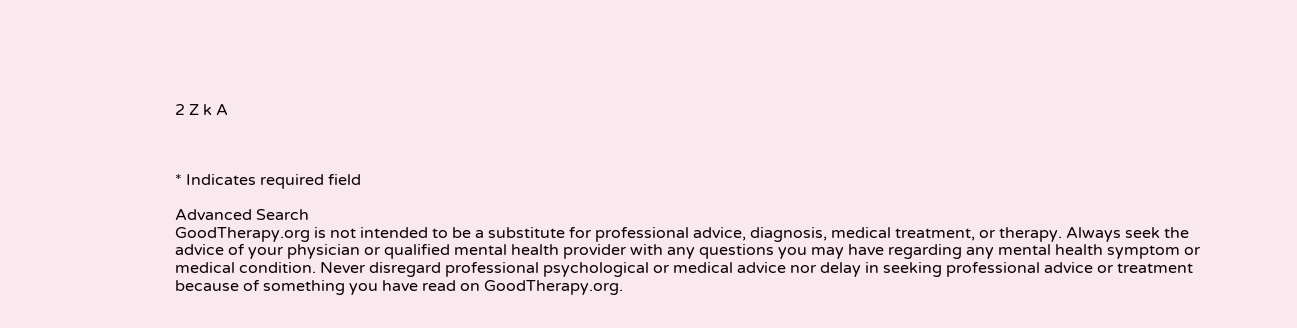2 Z k A



* Indicates required field

Advanced Search
GoodTherapy.org is not intended to be a substitute for professional advice, diagnosis, medical treatment, or therapy. Always seek the advice of your physician or qualified mental health provider with any questions you may have regarding any mental health symptom or medical condition. Never disregard professional psychological or medical advice nor delay in seeking professional advice or treatment because of something you have read on GoodTherapy.org.